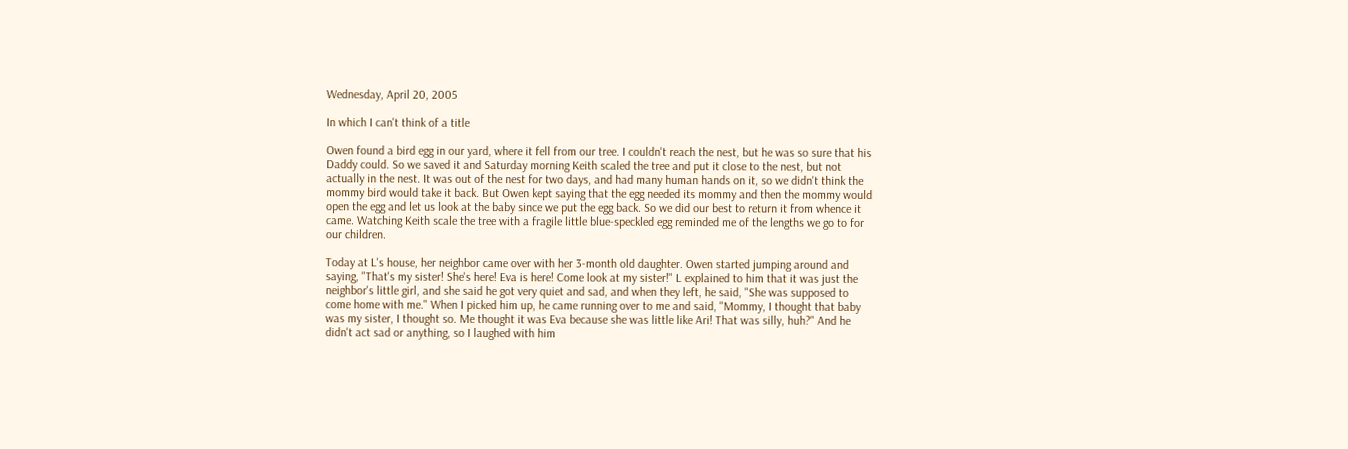Wednesday, April 20, 2005

In which I can't think of a title

Owen found a bird egg in our yard, where it fell from our tree. I couldn't reach the nest, but he was so sure that his Daddy could. So we saved it and Saturday morning Keith scaled the tree and put it close to the nest, but not actually in the nest. It was out of the nest for two days, and had many human hands on it, so we didn't think the mommy bird would take it back. But Owen kept saying that the egg needed its mommy and then the mommy would open the egg and let us look at the baby since we put the egg back. So we did our best to return it from whence it came. Watching Keith scale the tree with a fragile little blue-speckled egg reminded me of the lengths we go to for our children.

Today at L's house, her neighbor came over with her 3-month old daughter. Owen started jumping around and saying, "That's my sister! She's here! Eva is here! Come look at my sister!" L explained to him that it was just the neighbor's little girl, and she said he got very quiet and sad, and when they left, he said, "She was supposed to come home with me." When I picked him up, he came running over to me and said, "Mommy, I thought that baby was my sister, I thought so. Me thought it was Eva because she was little like Ari! That was silly, huh?" And he didn't act sad or anything, so I laughed with him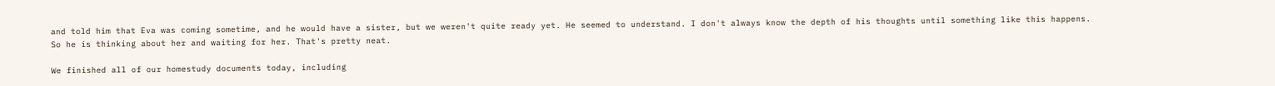and told him that Eva was coming sometime, and he would have a sister, but we weren't quite ready yet. He seemed to understand. I don't always know the depth of his thoughts until something like this happens. So he is thinking about her and waiting for her. That's pretty neat.

We finished all of our homestudy documents today, including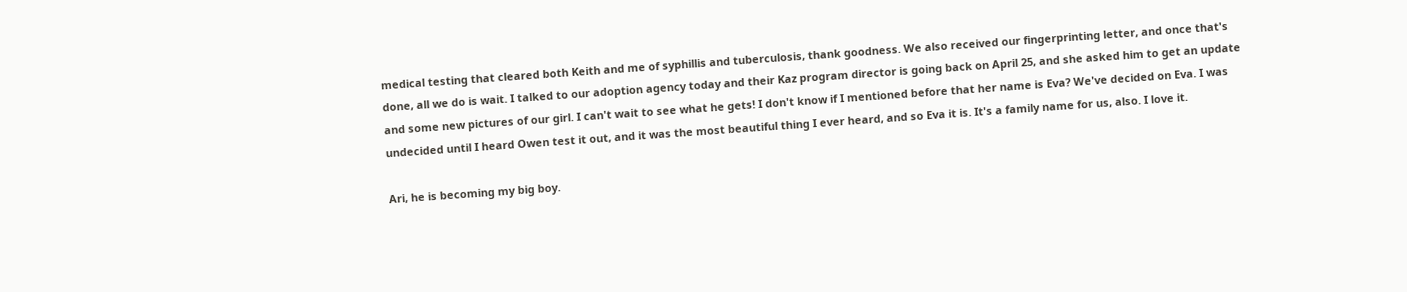medical testing that cleared both Keith and me of syphillis and tuberculosis, thank goodness. We also received our fingerprinting letter, and once that's done, all we do is wait. I talked to our adoption agency today and their Kaz program director is going back on April 25, and she asked him to get an update and some new pictures of our girl. I can't wait to see what he gets! I don't know if I mentioned before that her name is Eva? We've decided on Eva. I was undecided until I heard Owen test it out, and it was the most beautiful thing I ever heard, and so Eva it is. It's a family name for us, also. I love it.

Ari, he is becoming my big boy.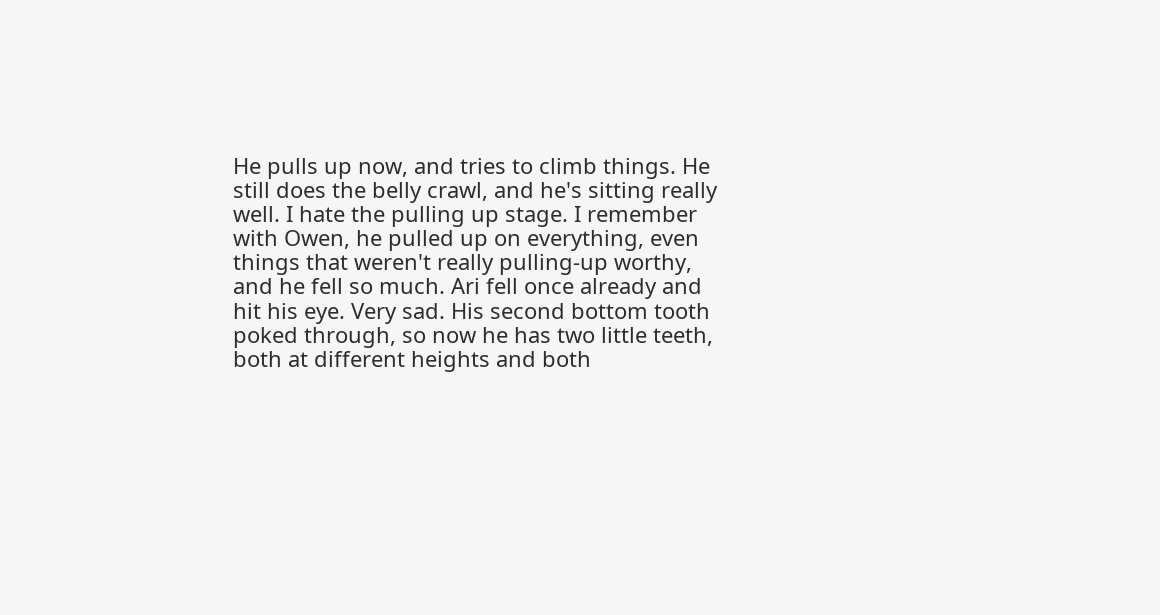He pulls up now, and tries to climb things. He still does the belly crawl, and he's sitting really well. I hate the pulling up stage. I remember with Owen, he pulled up on everything, even things that weren't really pulling-up worthy, and he fell so much. Ari fell once already and hit his eye. Very sad. His second bottom tooth poked through, so now he has two little teeth, both at different heights and both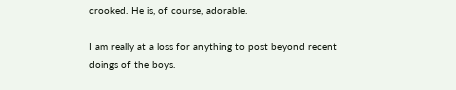crooked. He is, of course, adorable.

I am really at a loss for anything to post beyond recent doings of the boys.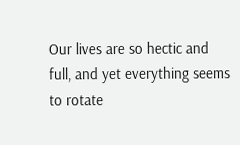Our lives are so hectic and full, and yet everything seems to rotate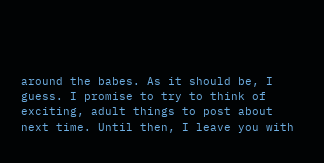around the babes. As it should be, I guess. I promise to try to think of exciting, adult things to post about next time. Until then, I leave you with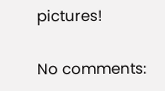pictures!

No comments: